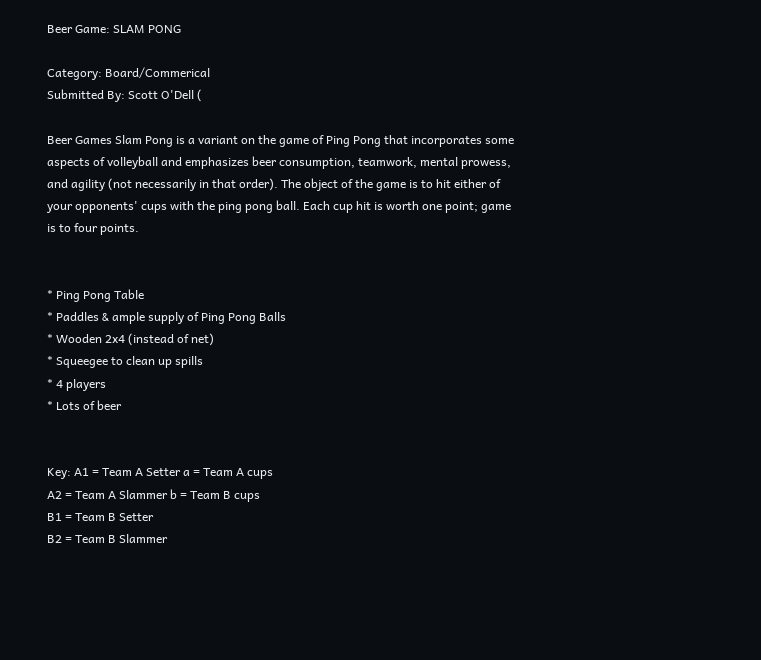Beer Game: SLAM PONG

Category: Board/Commerical
Submitted By: Scott O'Dell (

Beer Games Slam Pong is a variant on the game of Ping Pong that incorporates some aspects of volleyball and emphasizes beer consumption, teamwork, mental prowess, and agility (not necessarily in that order). The object of the game is to hit either of your opponents' cups with the ping pong ball. Each cup hit is worth one point; game is to four points.


* Ping Pong Table
* Paddles & ample supply of Ping Pong Balls
* Wooden 2x4 (instead of net)
* Squeegee to clean up spills
* 4 players
* Lots of beer


Key: A1 = Team A Setter a = Team A cups
A2 = Team A Slammer b = Team B cups
B1 = Team B Setter
B2 = Team B Slammer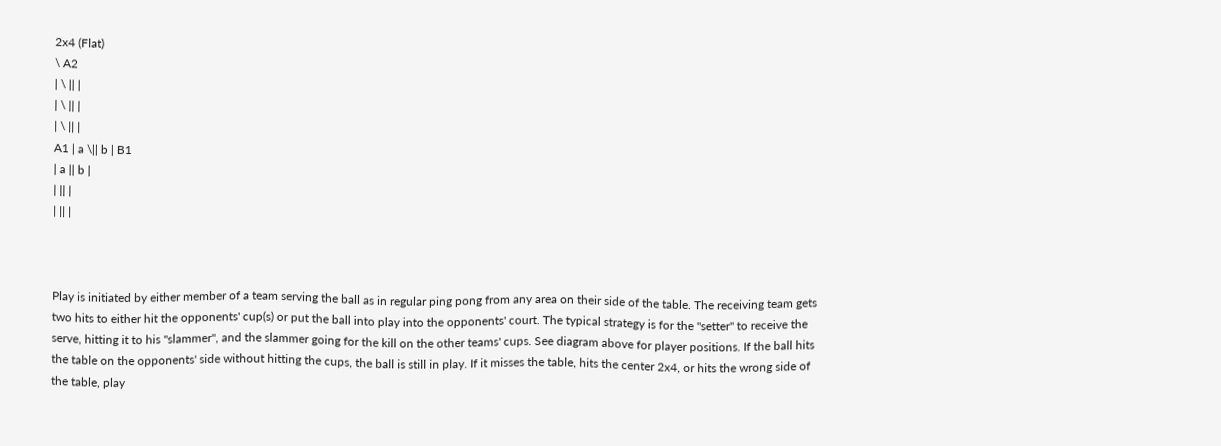2x4 (Flat)
\ A2
| \ || |
| \ || |
| \ || |
A1 | a \|| b | B1
| a || b |
| || |
| || |



Play is initiated by either member of a team serving the ball as in regular ping pong from any area on their side of the table. The receiving team gets two hits to either hit the opponents' cup(s) or put the ball into play into the opponents' court. The typical strategy is for the "setter" to receive the serve, hitting it to his "slammer", and the slammer going for the kill on the other teams' cups. See diagram above for player positions. If the ball hits the table on the opponents' side without hitting the cups, the ball is still in play. If it misses the table, hits the center 2x4, or hits the wrong side of the table, play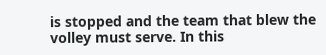is stopped and the team that blew the volley must serve. In this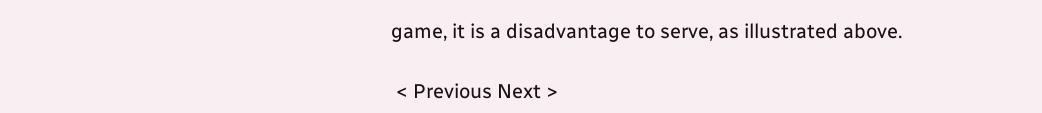game, it is a disadvantage to serve, as illustrated above.

 < Previous Next >